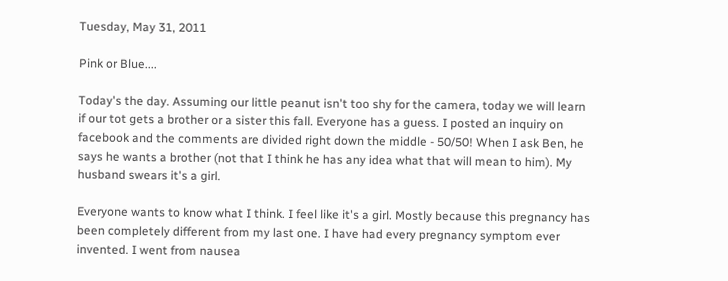Tuesday, May 31, 2011

Pink or Blue....

Today's the day. Assuming our little peanut isn't too shy for the camera, today we will learn if our tot gets a brother or a sister this fall. Everyone has a guess. I posted an inquiry on facebook and the comments are divided right down the middle - 50/50! When I ask Ben, he says he wants a brother (not that I think he has any idea what that will mean to him). My husband swears it's a girl.

Everyone wants to know what I think. I feel like it's a girl. Mostly because this pregnancy has been completely different from my last one. I have had every pregnancy symptom ever invented. I went from nausea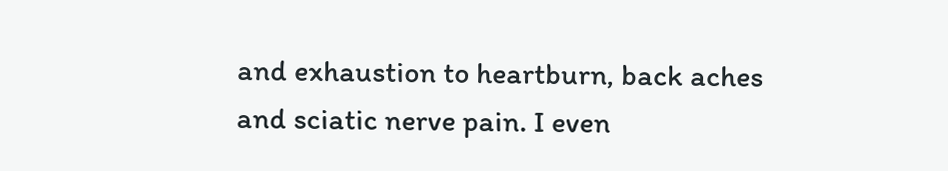and exhaustion to heartburn, back aches and sciatic nerve pain. I even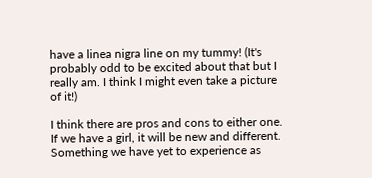have a linea nigra line on my tummy! (It's probably odd to be excited about that but I really am. I think I might even take a picture of it!)

I think there are pros and cons to either one. If we have a girl, it will be new and different. Something we have yet to experience as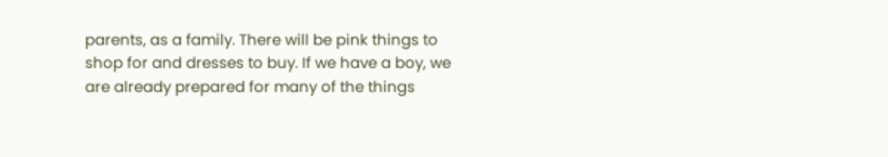parents, as a family. There will be pink things to shop for and dresses to buy. If we have a boy, we are already prepared for many of the things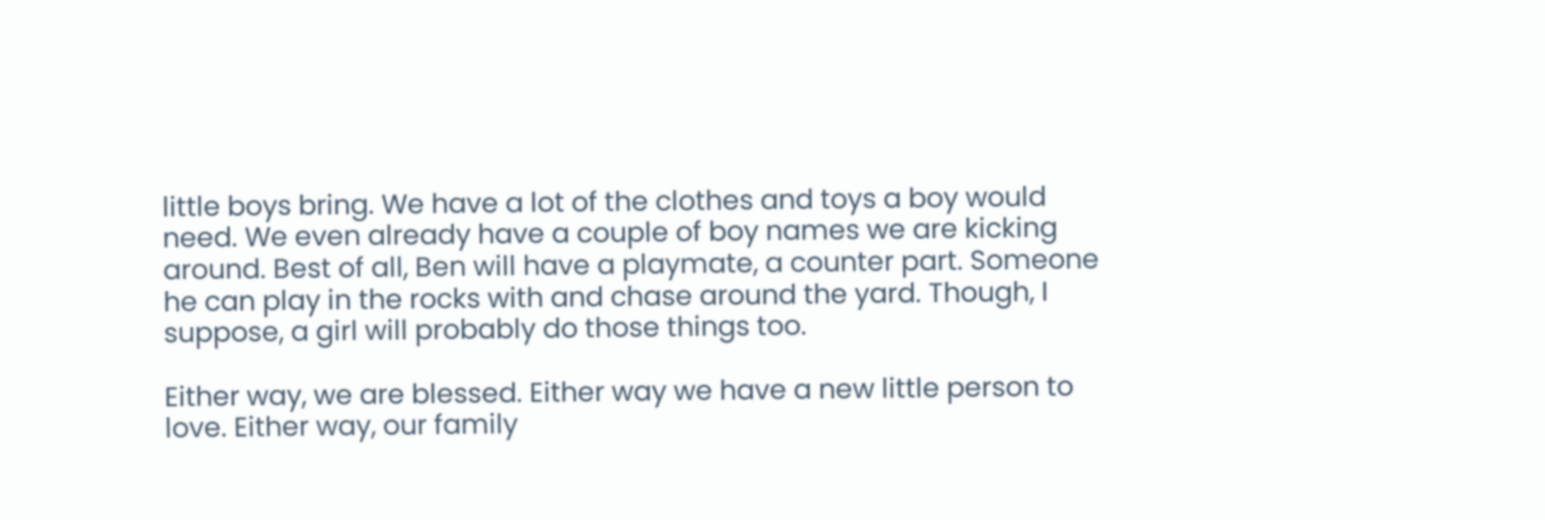little boys bring. We have a lot of the clothes and toys a boy would need. We even already have a couple of boy names we are kicking around. Best of all, Ben will have a playmate, a counter part. Someone he can play in the rocks with and chase around the yard. Though, I suppose, a girl will probably do those things too.

Either way, we are blessed. Either way we have a new little person to love. Either way, our family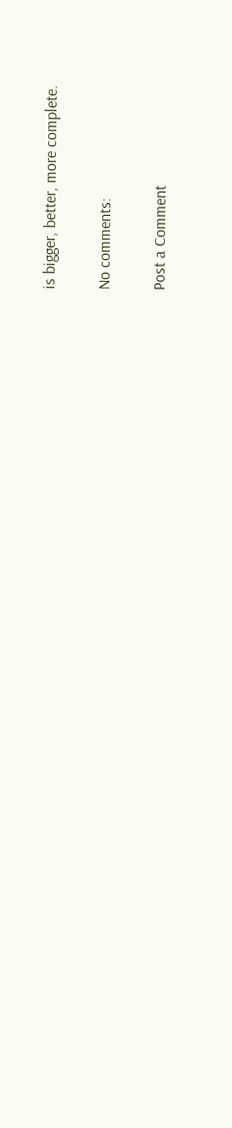is bigger, better, more complete.

No comments:

Post a Comment